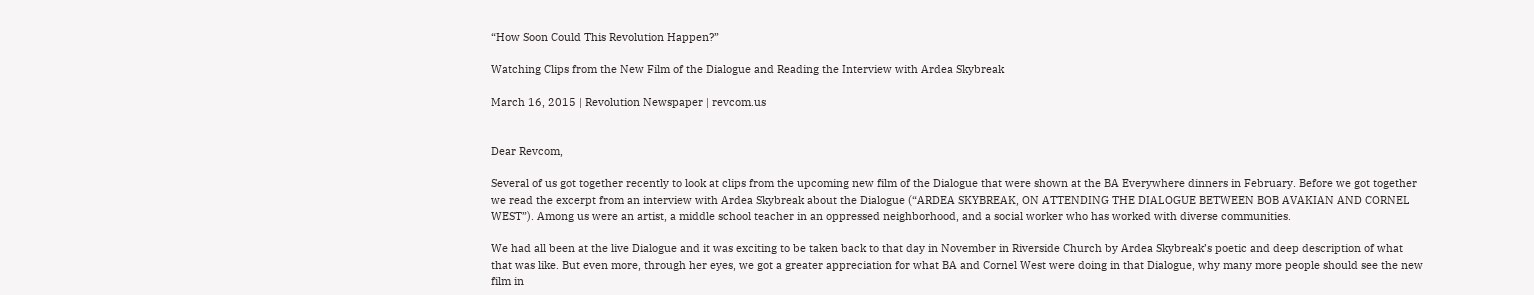“How Soon Could This Revolution Happen?”

Watching Clips from the New Film of the Dialogue and Reading the Interview with Ardea Skybreak

March 16, 2015 | Revolution Newspaper | revcom.us


Dear Revcom,

Several of us got together recently to look at clips from the upcoming new film of the Dialogue that were shown at the BA Everywhere dinners in February. Before we got together we read the excerpt from an interview with Ardea Skybreak about the Dialogue (“ARDEA SKYBREAK, ON ATTENDING THE DIALOGUE BETWEEN BOB AVAKIAN AND CORNEL WEST”). Among us were an artist, a middle school teacher in an oppressed neighborhood, and a social worker who has worked with diverse communities.

We had all been at the live Dialogue and it was exciting to be taken back to that day in November in Riverside Church by Ardea Skybreak’s poetic and deep description of what that was like. But even more, through her eyes, we got a greater appreciation for what BA and Cornel West were doing in that Dialogue, why many more people should see the new film in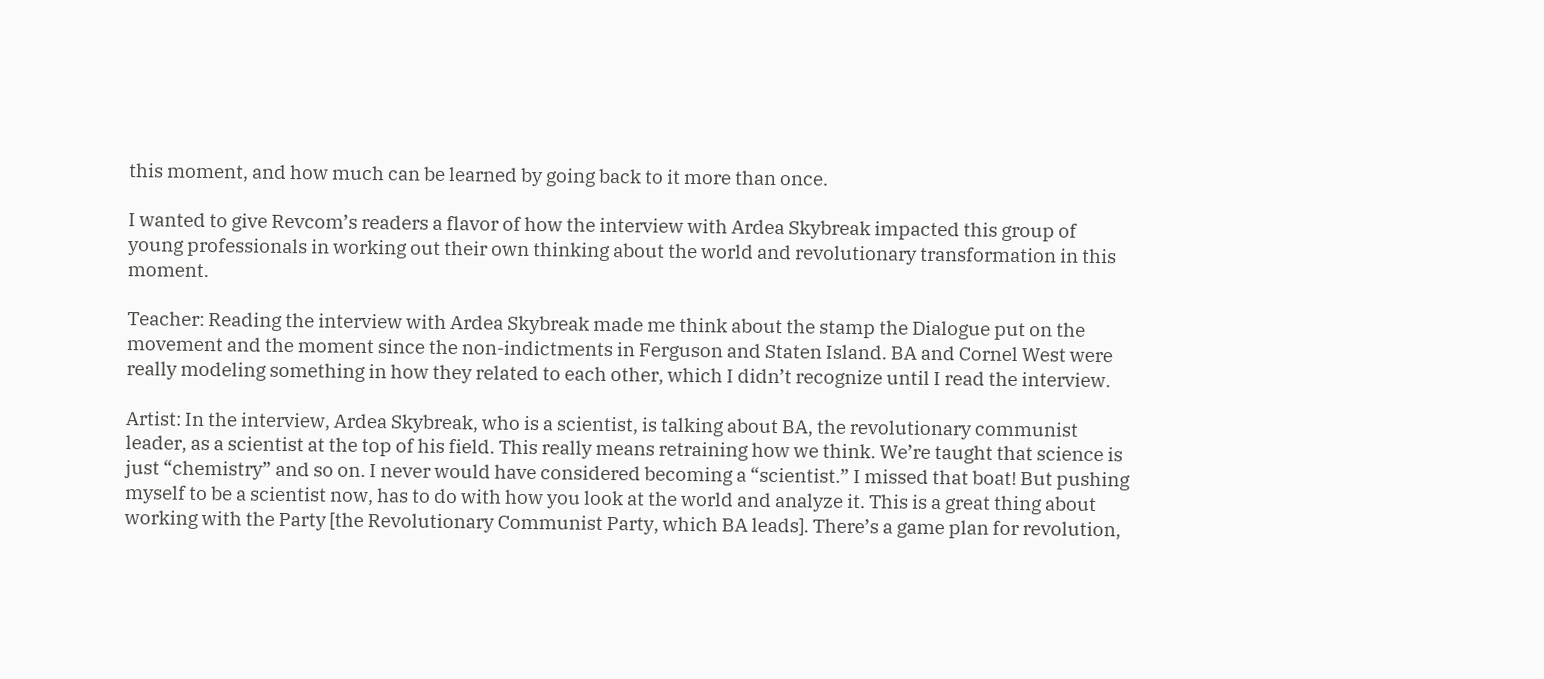this moment, and how much can be learned by going back to it more than once.

I wanted to give Revcom’s readers a flavor of how the interview with Ardea Skybreak impacted this group of young professionals in working out their own thinking about the world and revolutionary transformation in this moment.

Teacher: Reading the interview with Ardea Skybreak made me think about the stamp the Dialogue put on the movement and the moment since the non-indictments in Ferguson and Staten Island. BA and Cornel West were really modeling something in how they related to each other, which I didn’t recognize until I read the interview.

Artist: In the interview, Ardea Skybreak, who is a scientist, is talking about BA, the revolutionary communist leader, as a scientist at the top of his field. This really means retraining how we think. We’re taught that science is just “chemistry” and so on. I never would have considered becoming a “scientist.” I missed that boat! But pushing myself to be a scientist now, has to do with how you look at the world and analyze it. This is a great thing about working with the Party [the Revolutionary Communist Party, which BA leads]. There’s a game plan for revolution,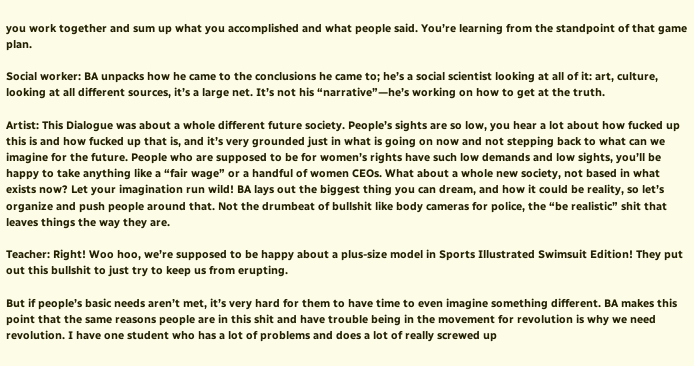you work together and sum up what you accomplished and what people said. You’re learning from the standpoint of that game plan.

Social worker: BA unpacks how he came to the conclusions he came to; he’s a social scientist looking at all of it: art, culture, looking at all different sources, it’s a large net. It’s not his “narrative”—he’s working on how to get at the truth.

Artist: This Dialogue was about a whole different future society. People’s sights are so low, you hear a lot about how fucked up this is and how fucked up that is, and it’s very grounded just in what is going on now and not stepping back to what can we imagine for the future. People who are supposed to be for women’s rights have such low demands and low sights, you’ll be happy to take anything like a “fair wage” or a handful of women CEOs. What about a whole new society, not based in what exists now? Let your imagination run wild! BA lays out the biggest thing you can dream, and how it could be reality, so let’s organize and push people around that. Not the drumbeat of bullshit like body cameras for police, the “be realistic” shit that leaves things the way they are.

Teacher: Right! Woo hoo, we’re supposed to be happy about a plus-size model in Sports Illustrated Swimsuit Edition! They put out this bullshit to just try to keep us from erupting.

But if people’s basic needs aren’t met, it’s very hard for them to have time to even imagine something different. BA makes this point that the same reasons people are in this shit and have trouble being in the movement for revolution is why we need revolution. I have one student who has a lot of problems and does a lot of really screwed up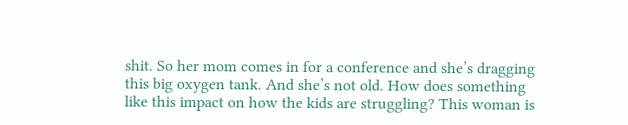shit. So her mom comes in for a conference and she’s dragging this big oxygen tank. And she’s not old. How does something like this impact on how the kids are struggling? This woman is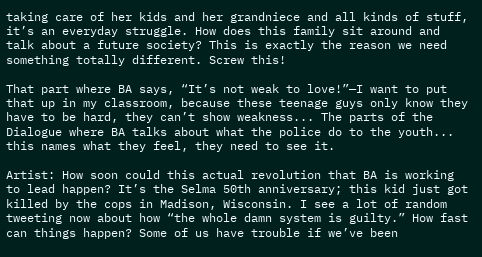taking care of her kids and her grandniece and all kinds of stuff, it’s an everyday struggle. How does this family sit around and talk about a future society? This is exactly the reason we need something totally different. Screw this!

That part where BA says, “It’s not weak to love!”—I want to put that up in my classroom, because these teenage guys only know they have to be hard, they can’t show weakness... The parts of the Dialogue where BA talks about what the police do to the youth... this names what they feel, they need to see it.

Artist: How soon could this actual revolution that BA is working to lead happen? It’s the Selma 50th anniversary; this kid just got killed by the cops in Madison, Wisconsin. I see a lot of random tweeting now about how “the whole damn system is guilty.” How fast can things happen? Some of us have trouble if we’ve been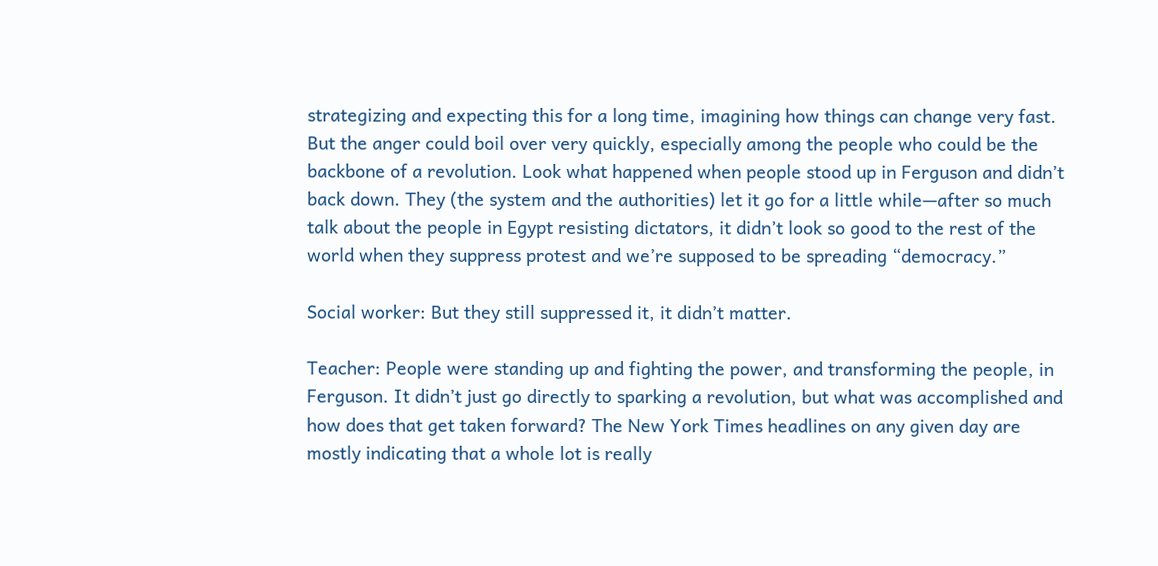strategizing and expecting this for a long time, imagining how things can change very fast. But the anger could boil over very quickly, especially among the people who could be the backbone of a revolution. Look what happened when people stood up in Ferguson and didn’t back down. They (the system and the authorities) let it go for a little while—after so much talk about the people in Egypt resisting dictators, it didn’t look so good to the rest of the world when they suppress protest and we’re supposed to be spreading “democracy.”

Social worker: But they still suppressed it, it didn’t matter.

Teacher: People were standing up and fighting the power, and transforming the people, in Ferguson. It didn’t just go directly to sparking a revolution, but what was accomplished and how does that get taken forward? The New York Times headlines on any given day are mostly indicating that a whole lot is really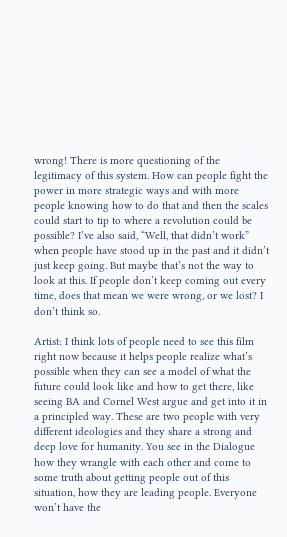wrong! There is more questioning of the legitimacy of this system. How can people fight the power in more strategic ways and with more people knowing how to do that and then the scales could start to tip to where a revolution could be possible? I’ve also said, “Well, that didn’t work” when people have stood up in the past and it didn’t just keep going. But maybe that’s not the way to look at this. If people don’t keep coming out every time, does that mean we were wrong, or we lost? I don’t think so.

Artist: I think lots of people need to see this film right now because it helps people realize what’s possible when they can see a model of what the future could look like and how to get there, like seeing BA and Cornel West argue and get into it in a principled way. These are two people with very different ideologies and they share a strong and deep love for humanity. You see in the Dialogue how they wrangle with each other and come to some truth about getting people out of this situation, how they are leading people. Everyone won’t have the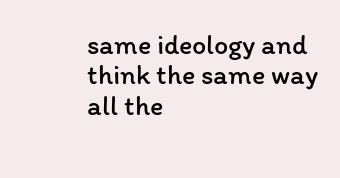same ideology and think the same way all the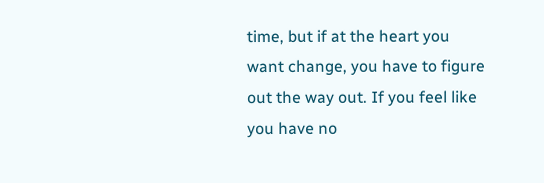time, but if at the heart you want change, you have to figure out the way out. If you feel like you have no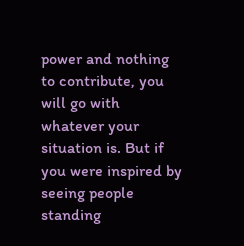power and nothing to contribute, you will go with whatever your situation is. But if you were inspired by seeing people standing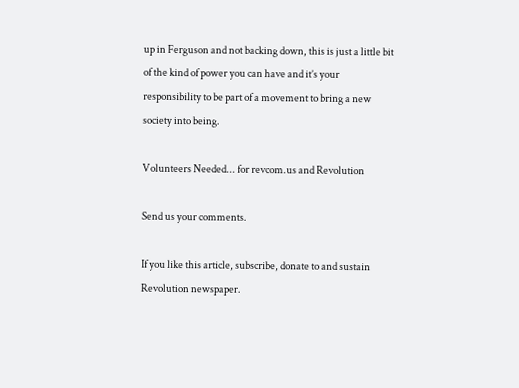up in Ferguson and not backing down, this is just a little bit of the kind of power you can have and it’s your responsibility to be part of a movement to bring a new society into being.

Volunteers Needed... for revcom.us and Revolution

Send us your comments.

If you like this article, subscribe, donate to and sustain Revolution newspaper.